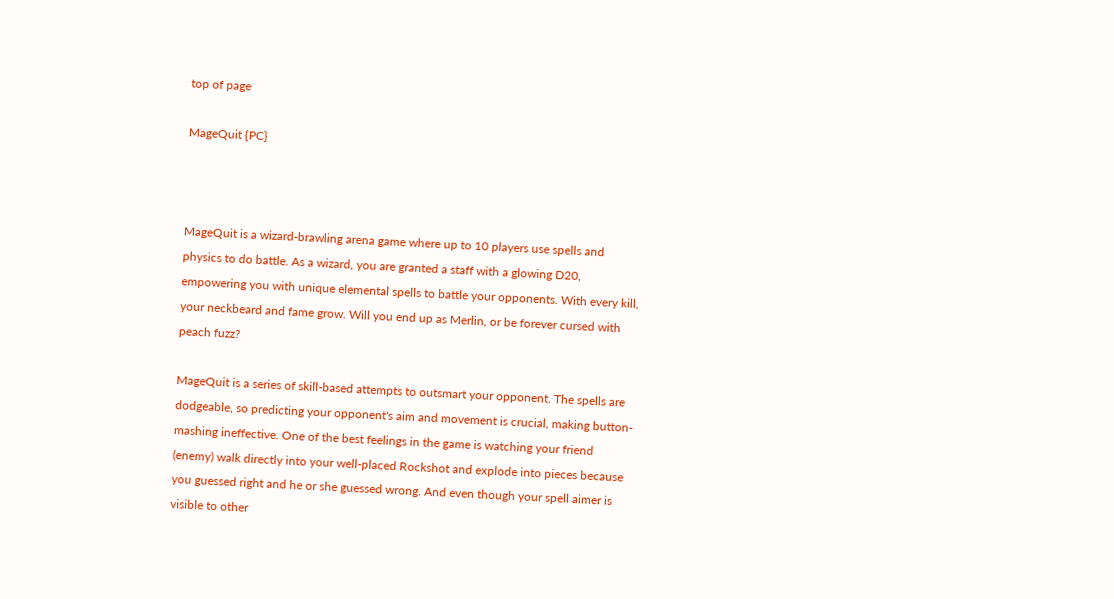top of page

MageQuit {PC}



MageQuit is a wizard-brawling arena game where up to 10 players use spells and physics to do battle. As a wizard, you are granted a staff with a glowing D20, empowering you with unique elemental spells to battle your opponents. With every kill, your neckbeard and fame grow. Will you end up as Merlin, or be forever cursed with peach fuzz?

MageQuit is a series of skill-based attempts to outsmart your opponent. The spells are dodgeable, so predicting your opponent's aim and movement is crucial, making button-mashing ineffective. One of the best feelings in the game is watching your friend (enemy) walk directly into your well-placed Rockshot and explode into pieces because you guessed right and he or she guessed wrong. And even though your spell aimer is visible to other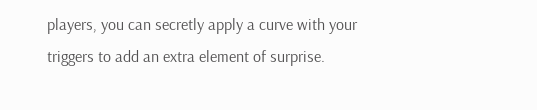players, you can secretly apply a curve with your triggers to add an extra element of surprise.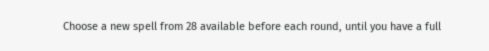Choose a new spell from 28 available before each round, until you have a full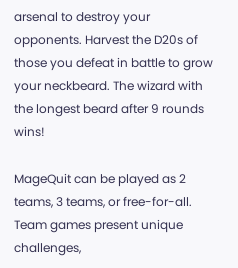arsenal to destroy your opponents. Harvest the D20s of those you defeat in battle to grow your neckbeard. The wizard with the longest beard after 9 rounds wins!

MageQuit can be played as 2 teams, 3 teams, or free-for-all. Team games present unique challenges,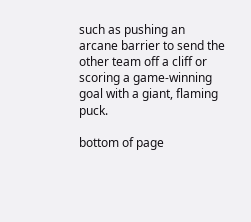such as pushing an arcane barrier to send the other team off a cliff or scoring a game-winning goal with a giant, flaming puck.

bottom of page